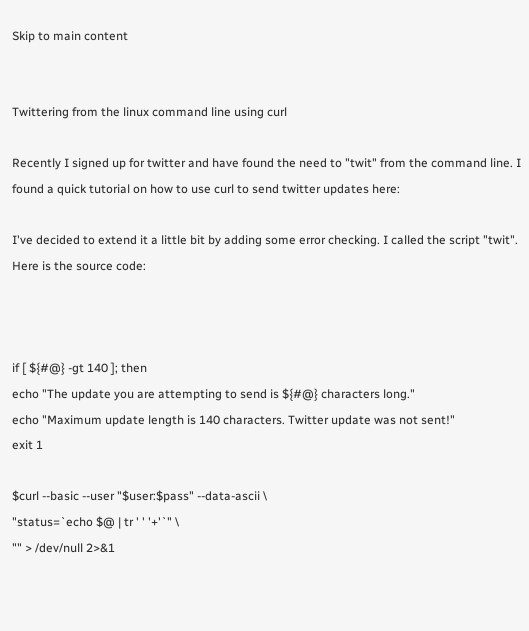Skip to main content


Twittering from the linux command line using curl

Recently I signed up for twitter and have found the need to "twit" from the command line. I found a quick tutorial on how to use curl to send twitter updates here:

I've decided to extend it a little bit by adding some error checking. I called the script "twit". Here is the source code:



if [ ${#@} -gt 140 ]; then
echo "The update you are attempting to send is ${#@} characters long."
echo "Maximum update length is 140 characters. Twitter update was not sent!"
exit 1

$curl --basic --user "$user:$pass" --data-ascii \
"status=`echo $@ | tr ' ' '+'`" \
"" > /dev/null 2>&1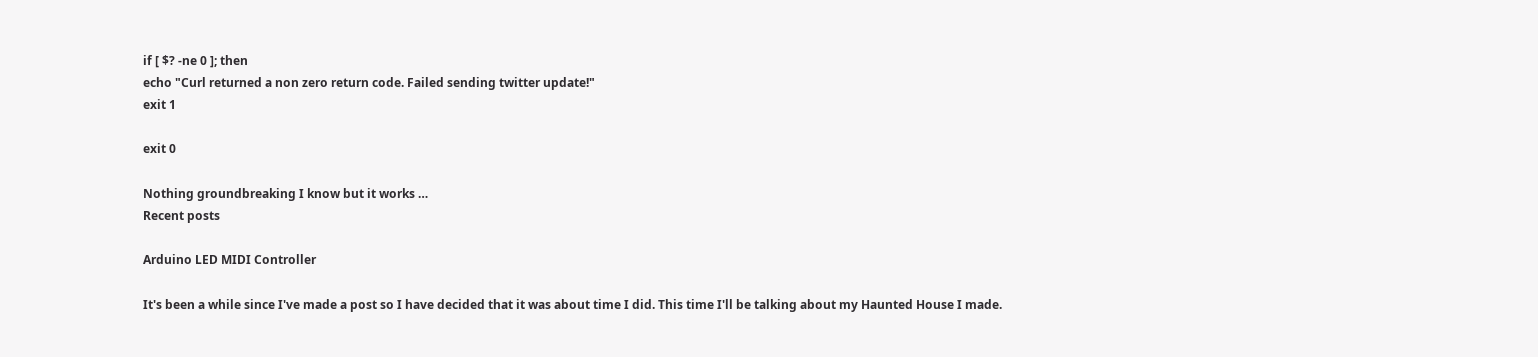if [ $? -ne 0 ]; then
echo "Curl returned a non zero return code. Failed sending twitter update!"
exit 1

exit 0

Nothing groundbreaking I know but it works …
Recent posts

Arduino LED MIDI Controller

It's been a while since I've made a post so I have decided that it was about time I did. This time I'll be talking about my Haunted House I made.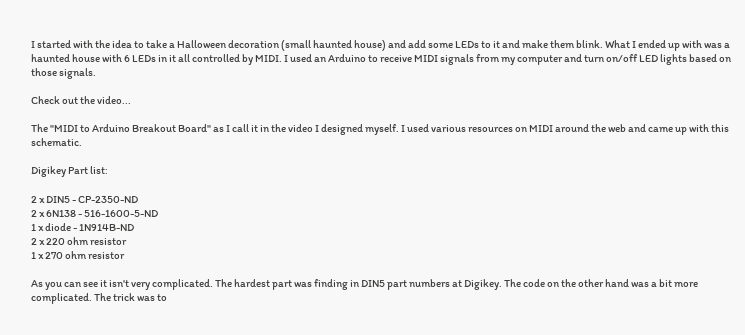I started with the idea to take a Halloween decoration (small haunted house) and add some LEDs to it and make them blink. What I ended up with was a haunted house with 6 LEDs in it all controlled by MIDI. I used an Arduino to receive MIDI signals from my computer and turn on/off LED lights based on those signals.

Check out the video...

The "MIDI to Arduino Breakout Board" as I call it in the video I designed myself. I used various resources on MIDI around the web and came up with this schematic.

Digikey Part list:

2 x DIN5 - CP-2350-ND
2 x 6N138 - 516-1600-5-ND
1 x diode - 1N914B-ND
2 x 220 ohm resistor
1 x 270 ohm resistor

As you can see it isn't very complicated. The hardest part was finding in DIN5 part numbers at Digikey. The code on the other hand was a bit more complicated. The trick was to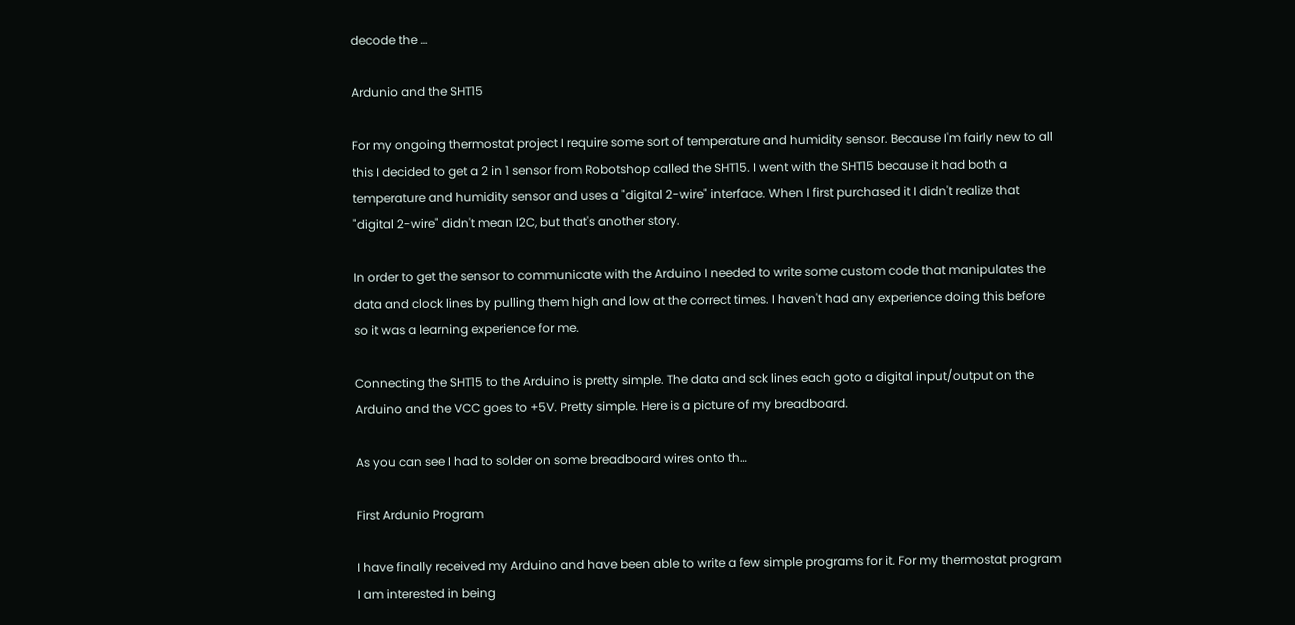decode the …

Ardunio and the SHT15

For my ongoing thermostat project I require some sort of temperature and humidity sensor. Because I'm fairly new to all this I decided to get a 2 in 1 sensor from Robotshop called the SHT15. I went with the SHT15 because it had both a temperature and humidity sensor and uses a "digital 2-wire" interface. When I first purchased it I didn't realize that "digital 2-wire" didn't mean I2C, but that's another story.

In order to get the sensor to communicate with the Arduino I needed to write some custom code that manipulates the data and clock lines by pulling them high and low at the correct times. I haven't had any experience doing this before so it was a learning experience for me.

Connecting the SHT15 to the Arduino is pretty simple. The data and sck lines each goto a digital input/output on the Arduino and the VCC goes to +5V. Pretty simple. Here is a picture of my breadboard.

As you can see I had to solder on some breadboard wires onto th…

First Ardunio Program

I have finally received my Arduino and have been able to write a few simple programs for it. For my thermostat program I am interested in being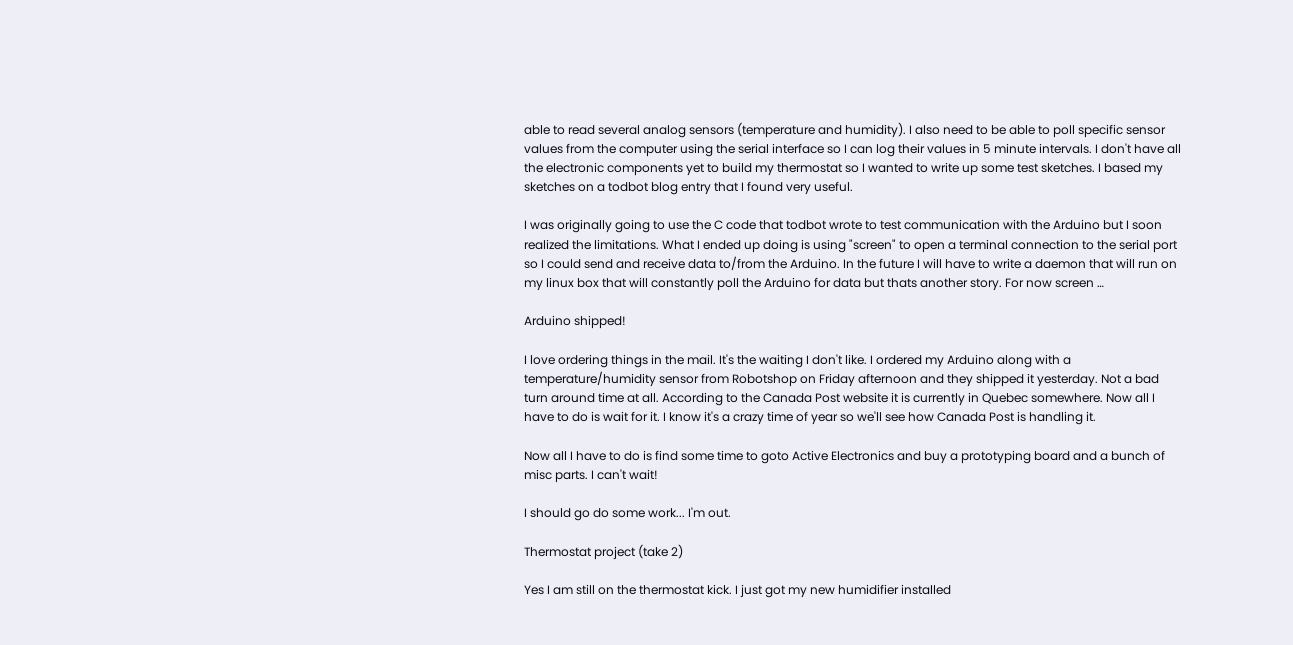able to read several analog sensors (temperature and humidity). I also need to be able to poll specific sensor values from the computer using the serial interface so I can log their values in 5 minute intervals. I don't have all the electronic components yet to build my thermostat so I wanted to write up some test sketches. I based my sketches on a todbot blog entry that I found very useful.

I was originally going to use the C code that todbot wrote to test communication with the Arduino but I soon realized the limitations. What I ended up doing is using "screen" to open a terminal connection to the serial port so I could send and receive data to/from the Arduino. In the future I will have to write a daemon that will run on my linux box that will constantly poll the Arduino for data but thats another story. For now screen …

Arduino shipped!

I love ordering things in the mail. It's the waiting I don't like. I ordered my Arduino along with a temperature/humidity sensor from Robotshop on Friday afternoon and they shipped it yesterday. Not a bad turn around time at all. According to the Canada Post website it is currently in Quebec somewhere. Now all I have to do is wait for it. I know it's a crazy time of year so we'll see how Canada Post is handling it.

Now all I have to do is find some time to goto Active Electronics and buy a prototyping board and a bunch of misc parts. I can't wait!

I should go do some work... I'm out.

Thermostat project (take 2)

Yes I am still on the thermostat kick. I just got my new humidifier installed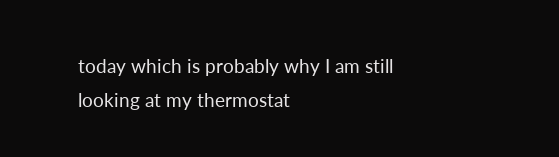today which is probably why I am still looking at my thermostat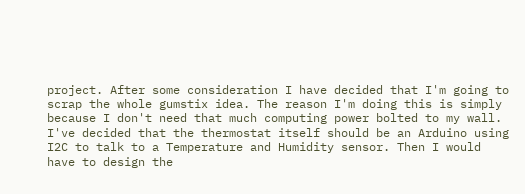project. After some consideration I have decided that I'm going to scrap the whole gumstix idea. The reason I'm doing this is simply because I don't need that much computing power bolted to my wall. I've decided that the thermostat itself should be an Arduino using I2C to talk to a Temperature and Humidity sensor. Then I would have to design the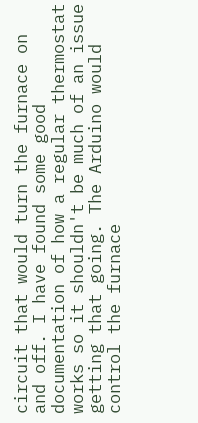circuit that would turn the furnace on and off. I have found some good documentation of how a regular thermostat works so it shouldn't be much of an issue getting that going. The Arduino would control the furnace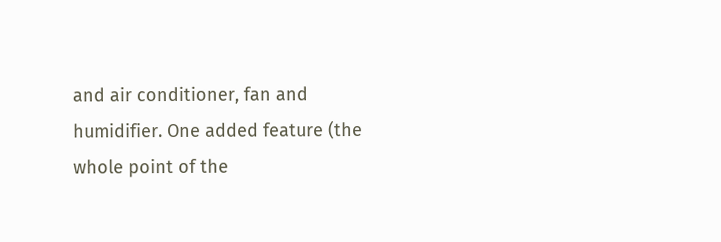and air conditioner, fan and humidifier. One added feature (the whole point of the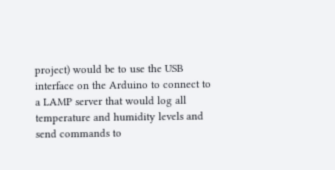project) would be to use the USB interface on the Arduino to connect to a LAMP server that would log all temperature and humidity levels and send commands to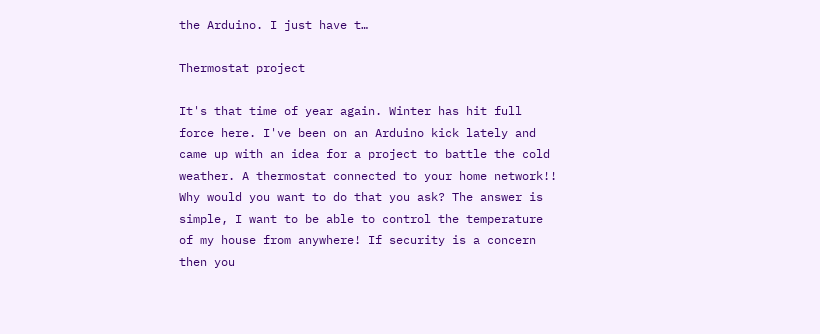the Arduino. I just have t…

Thermostat project

It's that time of year again. Winter has hit full force here. I've been on an Arduino kick lately and came up with an idea for a project to battle the cold weather. A thermostat connected to your home network!! Why would you want to do that you ask? The answer is simple, I want to be able to control the temperature of my house from anywhere! If security is a concern then you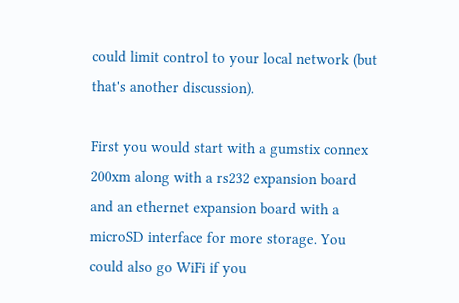could limit control to your local network (but that's another discussion).

First you would start with a gumstix connex 200xm along with a rs232 expansion board and an ethernet expansion board with a microSD interface for more storage. You could also go WiFi if you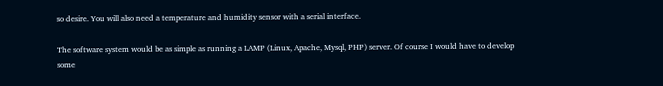so desire. You will also need a temperature and humidity sensor with a serial interface.

The software system would be as simple as running a LAMP (Linux, Apache, Mysql, PHP) server. Of course I would have to develop some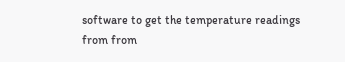software to get the temperature readings from from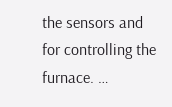the sensors and for controlling the furnace. …